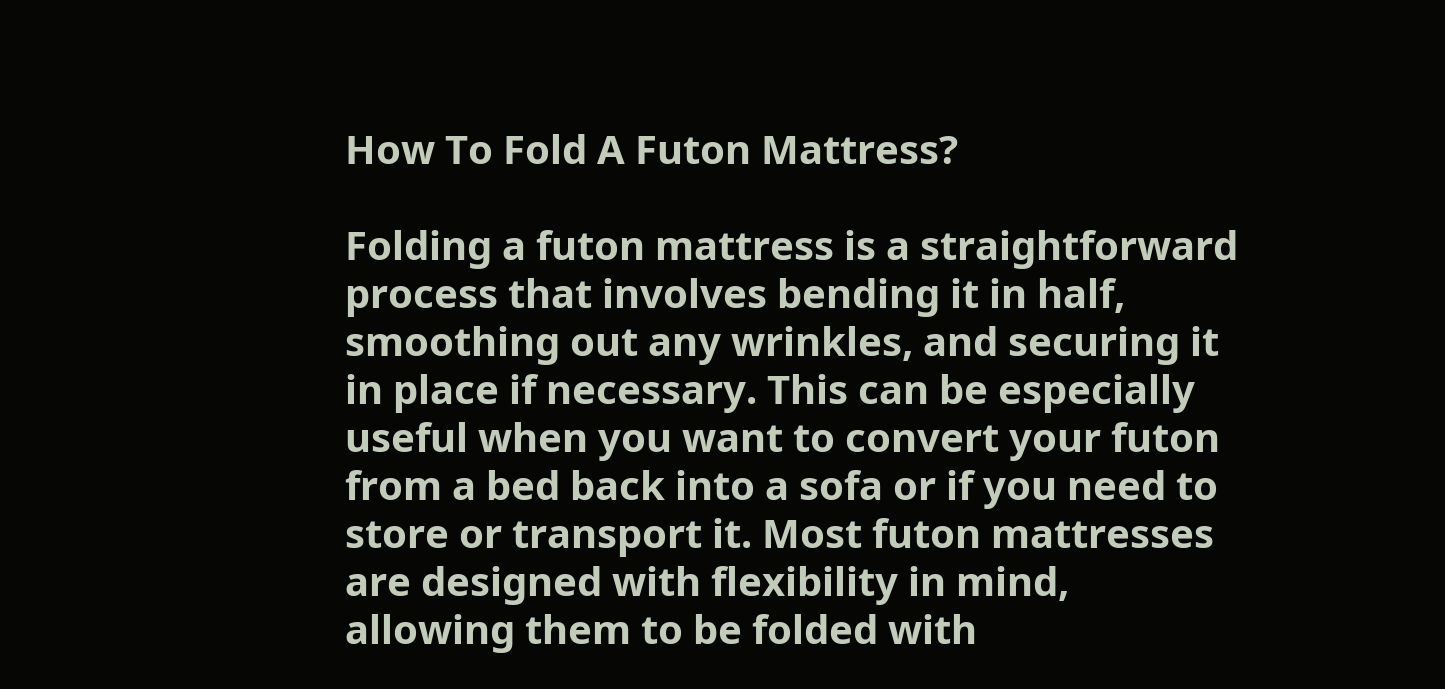How To Fold A Futon Mattress?

Folding a futon mattress is a straightforward process that involves bending it in half, smoothing out any wrinkles, and securing it in place if necessary. This can be especially useful when you want to convert your futon from a bed back into a sofa or if you need to store or transport it. Most futon mattresses are designed with flexibility in mind, allowing them to be folded with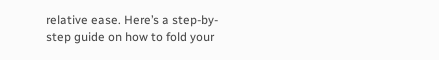relative ease. Here’s a step-by-step guide on how to fold your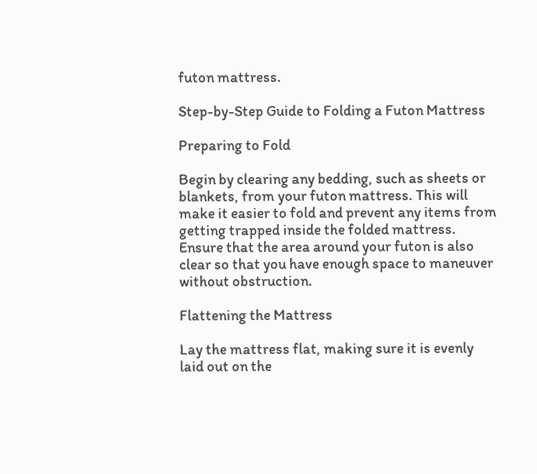futon mattress.

Step-by-Step Guide to Folding a Futon Mattress

Preparing to Fold

Begin by clearing any bedding, such as sheets or blankets, from your futon mattress. This will make it easier to fold and prevent any items from getting trapped inside the folded mattress. Ensure that the area around your futon is also clear so that you have enough space to maneuver without obstruction.

Flattening the Mattress

Lay the mattress flat, making sure it is evenly laid out on the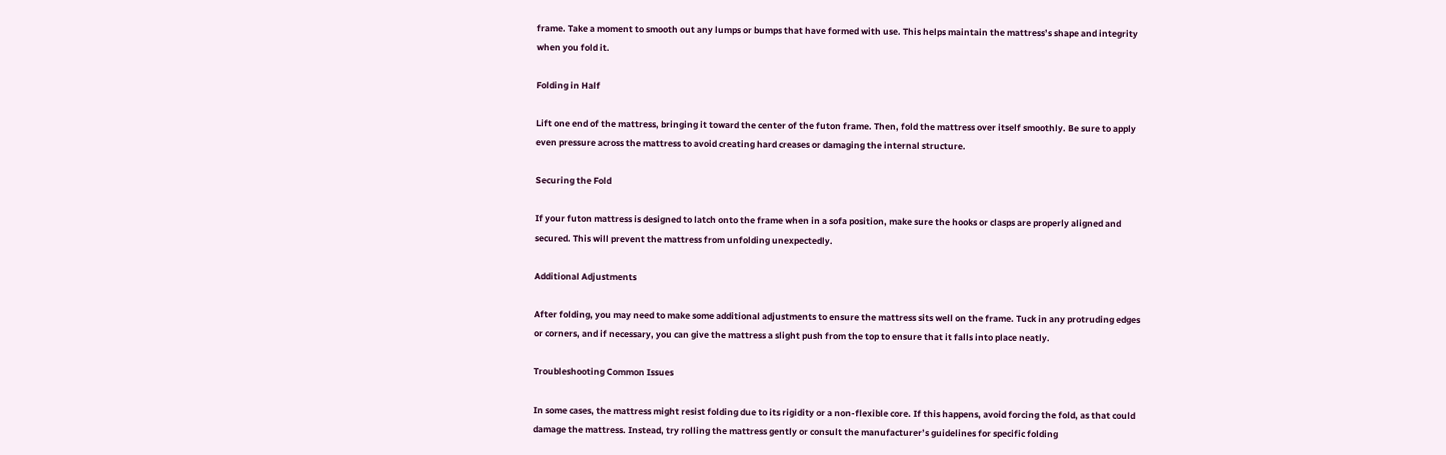frame. Take a moment to smooth out any lumps or bumps that have formed with use. This helps maintain the mattress’s shape and integrity when you fold it.

Folding in Half

Lift one end of the mattress, bringing it toward the center of the futon frame. Then, fold the mattress over itself smoothly. Be sure to apply even pressure across the mattress to avoid creating hard creases or damaging the internal structure.

Securing the Fold

If your futon mattress is designed to latch onto the frame when in a sofa position, make sure the hooks or clasps are properly aligned and secured. This will prevent the mattress from unfolding unexpectedly.

Additional Adjustments

After folding, you may need to make some additional adjustments to ensure the mattress sits well on the frame. Tuck in any protruding edges or corners, and if necessary, you can give the mattress a slight push from the top to ensure that it falls into place neatly.

Troubleshooting Common Issues

In some cases, the mattress might resist folding due to its rigidity or a non-flexible core. If this happens, avoid forcing the fold, as that could damage the mattress. Instead, try rolling the mattress gently or consult the manufacturer’s guidelines for specific folding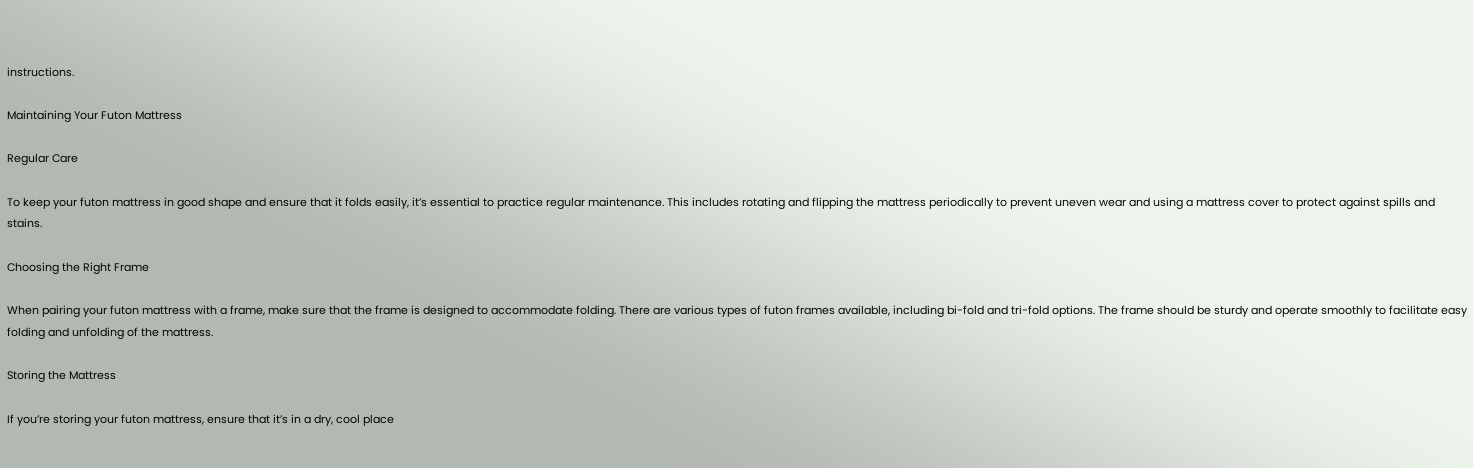instructions.

Maintaining Your Futon Mattress

Regular Care

To keep your futon mattress in good shape and ensure that it folds easily, it’s essential to practice regular maintenance. This includes rotating and flipping the mattress periodically to prevent uneven wear and using a mattress cover to protect against spills and stains.

Choosing the Right Frame

When pairing your futon mattress with a frame, make sure that the frame is designed to accommodate folding. There are various types of futon frames available, including bi-fold and tri-fold options. The frame should be sturdy and operate smoothly to facilitate easy folding and unfolding of the mattress.

Storing the Mattress

If you’re storing your futon mattress, ensure that it’s in a dry, cool place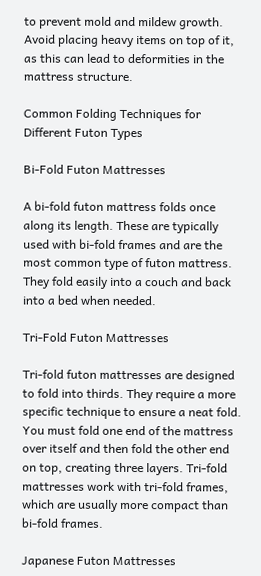to prevent mold and mildew growth. Avoid placing heavy items on top of it, as this can lead to deformities in the mattress structure.

Common Folding Techniques for Different Futon Types

Bi-Fold Futon Mattresses

A bi-fold futon mattress folds once along its length. These are typically used with bi-fold frames and are the most common type of futon mattress. They fold easily into a couch and back into a bed when needed.

Tri-Fold Futon Mattresses

Tri-fold futon mattresses are designed to fold into thirds. They require a more specific technique to ensure a neat fold. You must fold one end of the mattress over itself and then fold the other end on top, creating three layers. Tri-fold mattresses work with tri-fold frames, which are usually more compact than bi-fold frames.

Japanese Futon Mattresses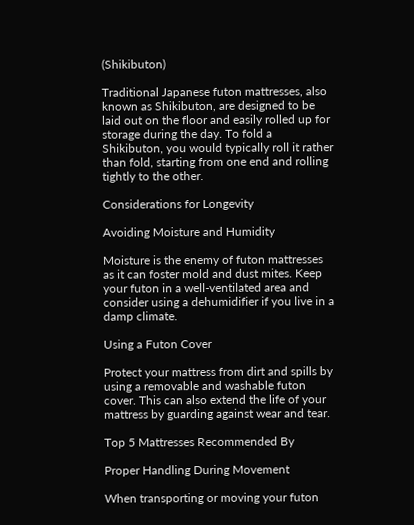(Shikibuton)

Traditional Japanese futon mattresses, also known as Shikibuton, are designed to be laid out on the floor and easily rolled up for storage during the day. To fold a Shikibuton, you would typically roll it rather than fold, starting from one end and rolling tightly to the other.

Considerations for Longevity

Avoiding Moisture and Humidity

Moisture is the enemy of futon mattresses as it can foster mold and dust mites. Keep your futon in a well-ventilated area and consider using a dehumidifier if you live in a damp climate.

Using a Futon Cover

Protect your mattress from dirt and spills by using a removable and washable futon cover. This can also extend the life of your mattress by guarding against wear and tear.

Top 5 Mattresses Recommended By

Proper Handling During Movement

When transporting or moving your futon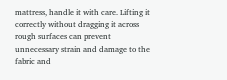mattress, handle it with care. Lifting it correctly without dragging it across rough surfaces can prevent unnecessary strain and damage to the fabric and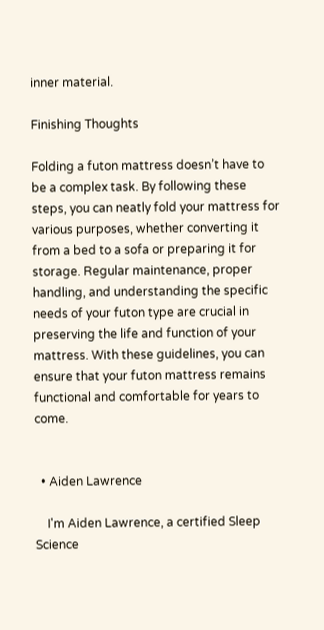inner material.

Finishing Thoughts

Folding a futon mattress doesn’t have to be a complex task. By following these steps, you can neatly fold your mattress for various purposes, whether converting it from a bed to a sofa or preparing it for storage. Regular maintenance, proper handling, and understanding the specific needs of your futon type are crucial in preserving the life and function of your mattress. With these guidelines, you can ensure that your futon mattress remains functional and comfortable for years to come.


  • Aiden Lawrence

    I'm Aiden Lawrence, a certified Sleep Science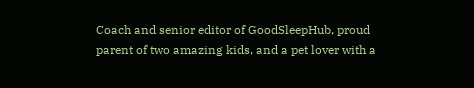Coach and senior editor of GoodSleepHub, proud parent of two amazing kids, and a pet lover with a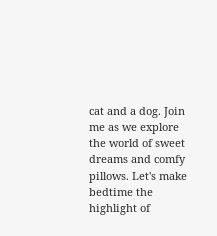cat and a dog. Join me as we explore the world of sweet dreams and comfy pillows. Let's make bedtime the highlight of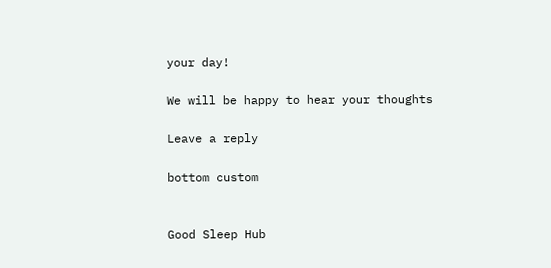your day!

We will be happy to hear your thoughts

Leave a reply

bottom custom


Good Sleep Hub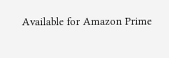Available for Amazon Prime